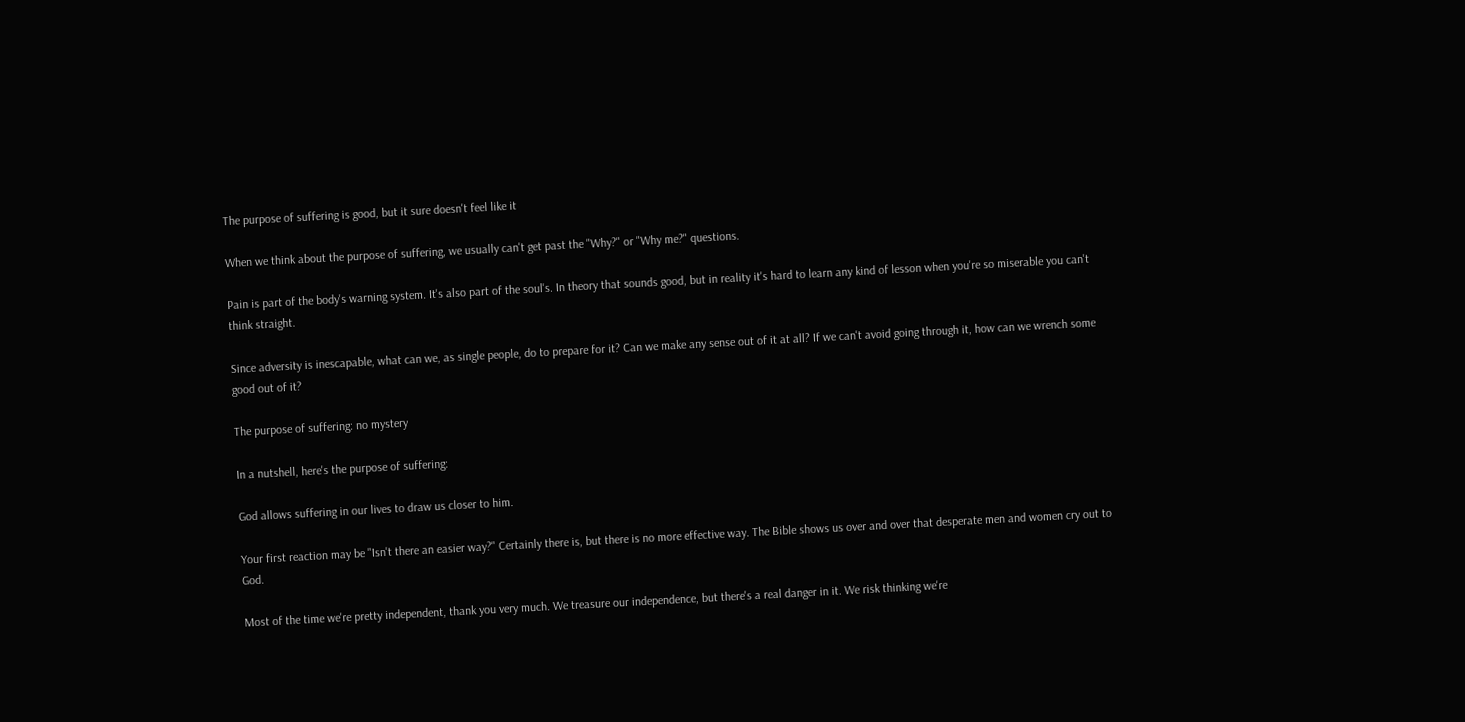The purpose of suffering is good, but it sure doesn't feel like it

When we think about the purpose of suffering, we usually can't get past the "Why?" or "Why me?" questions.

Pain is part of the body's warning system. It's also part of the soul's. In theory that sounds good, but in reality it's hard to learn any kind of lesson when you're so miserable you can't think straight.

Since adversity is inescapable, what can we, as single people, do to prepare for it? Can we make any sense out of it at all? If we can't avoid going through it, how can we wrench some good out of it?

The purpose of suffering: no mystery

In a nutshell, here's the purpose of suffering:

God allows suffering in our lives to draw us closer to him.

Your first reaction may be "Isn't there an easier way?" Certainly there is, but there is no more effective way. The Bible shows us over and over that desperate men and women cry out to God.

Most of the time we're pretty independent, thank you very much. We treasure our independence, but there's a real danger in it. We risk thinking we're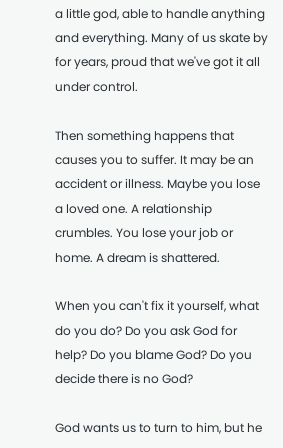a little god, able to handle anything and everything. Many of us skate by for years, proud that we've got it all under control.

Then something happens that causes you to suffer. It may be an accident or illness. Maybe you lose a loved one. A relationship crumbles. You lose your job or home. A dream is shattered.

When you can't fix it yourself, what do you do? Do you ask God for help? Do you blame God? Do you decide there is no God?

God wants us to turn to him, but he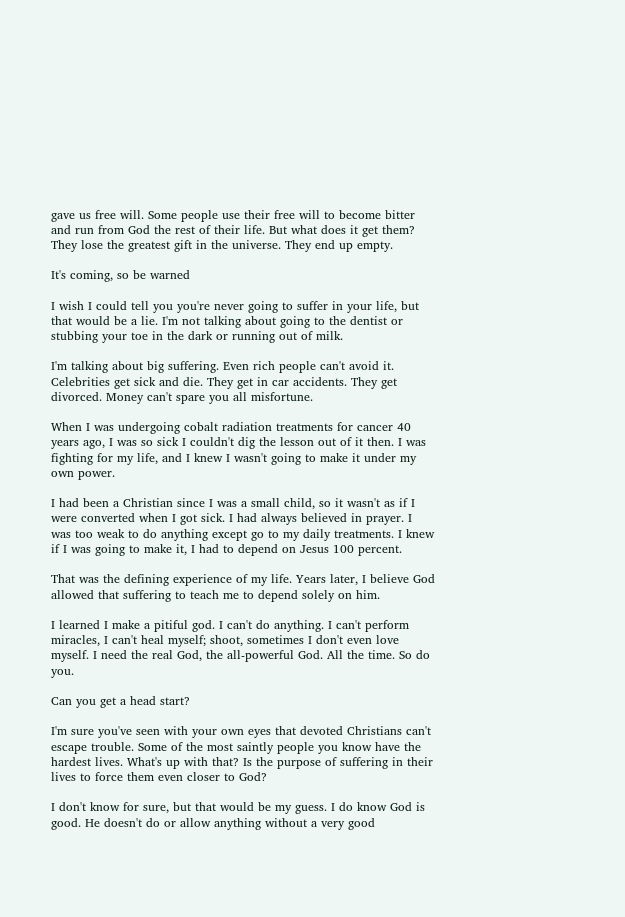gave us free will. Some people use their free will to become bitter and run from God the rest of their life. But what does it get them? They lose the greatest gift in the universe. They end up empty.

It's coming, so be warned

I wish I could tell you you're never going to suffer in your life, but that would be a lie. I'm not talking about going to the dentist or stubbing your toe in the dark or running out of milk.

I'm talking about big suffering. Even rich people can't avoid it. Celebrities get sick and die. They get in car accidents. They get divorced. Money can't spare you all misfortune.

When I was undergoing cobalt radiation treatments for cancer 40 years ago, I was so sick I couldn't dig the lesson out of it then. I was fighting for my life, and I knew I wasn't going to make it under my own power.

I had been a Christian since I was a small child, so it wasn't as if I were converted when I got sick. I had always believed in prayer. I was too weak to do anything except go to my daily treatments. I knew if I was going to make it, I had to depend on Jesus 100 percent.

That was the defining experience of my life. Years later, I believe God allowed that suffering to teach me to depend solely on him.

I learned I make a pitiful god. I can't do anything. I can't perform miracles, I can't heal myself; shoot, sometimes I don't even love myself. I need the real God, the all-powerful God. All the time. So do you.

Can you get a head start?

I'm sure you've seen with your own eyes that devoted Christians can't escape trouble. Some of the most saintly people you know have the hardest lives. What's up with that? Is the purpose of suffering in their lives to force them even closer to God?

I don't know for sure, but that would be my guess. I do know God is good. He doesn't do or allow anything without a very good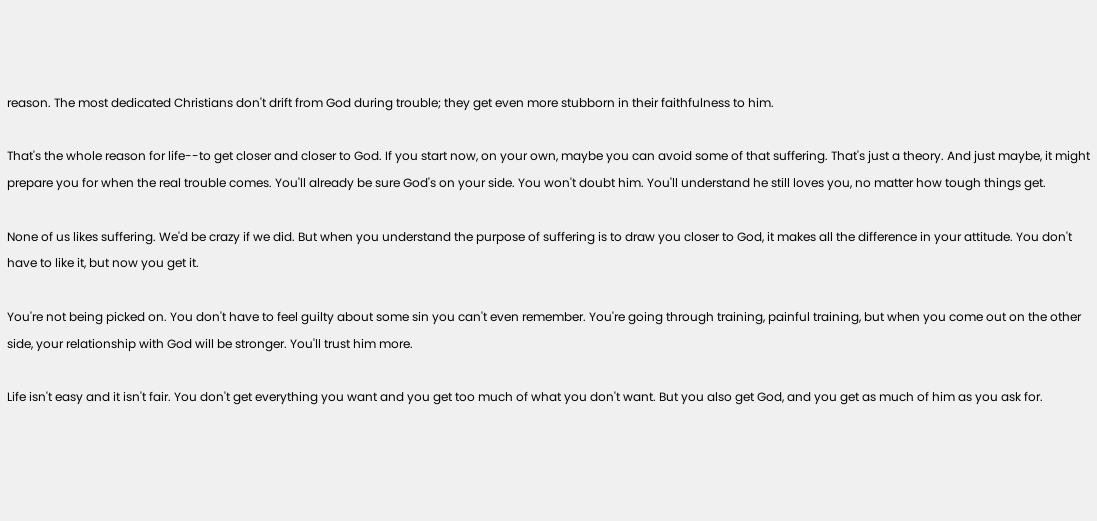reason. The most dedicated Christians don't drift from God during trouble; they get even more stubborn in their faithfulness to him.

That's the whole reason for life--to get closer and closer to God. If you start now, on your own, maybe you can avoid some of that suffering. That's just a theory. And just maybe, it might prepare you for when the real trouble comes. You'll already be sure God's on your side. You won't doubt him. You'll understand he still loves you, no matter how tough things get.

None of us likes suffering. We'd be crazy if we did. But when you understand the purpose of suffering is to draw you closer to God, it makes all the difference in your attitude. You don't have to like it, but now you get it.

You're not being picked on. You don't have to feel guilty about some sin you can't even remember. You're going through training, painful training, but when you come out on the other side, your relationship with God will be stronger. You'll trust him more.

Life isn't easy and it isn't fair. You don't get everything you want and you get too much of what you don't want. But you also get God, and you get as much of him as you ask for.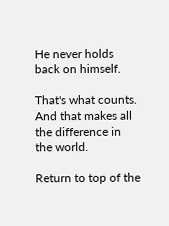He never holds back on himself.

That's what counts. And that makes all the difference in the world.

Return to top of the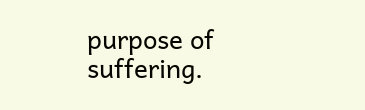purpose of suffering.